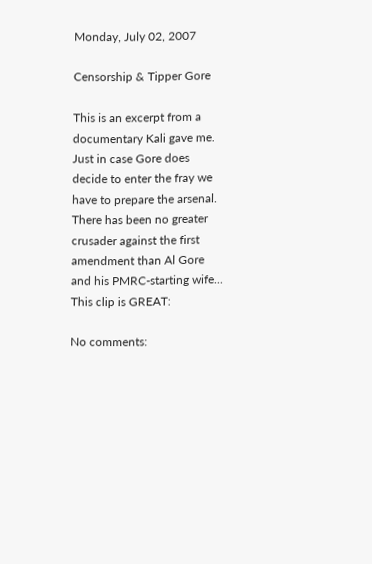Monday, July 02, 2007

Censorship & Tipper Gore

This is an excerpt from a documentary Kali gave me. Just in case Gore does decide to enter the fray we have to prepare the arsenal. There has been no greater crusader against the first amendment than Al Gore and his PMRC-starting wife... This clip is GREAT:

No comments: